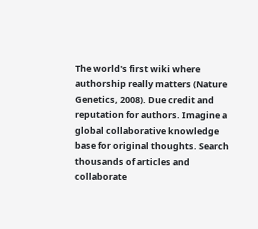The world's first wiki where authorship really matters (Nature Genetics, 2008). Due credit and reputation for authors. Imagine a global collaborative knowledge base for original thoughts. Search thousands of articles and collaborate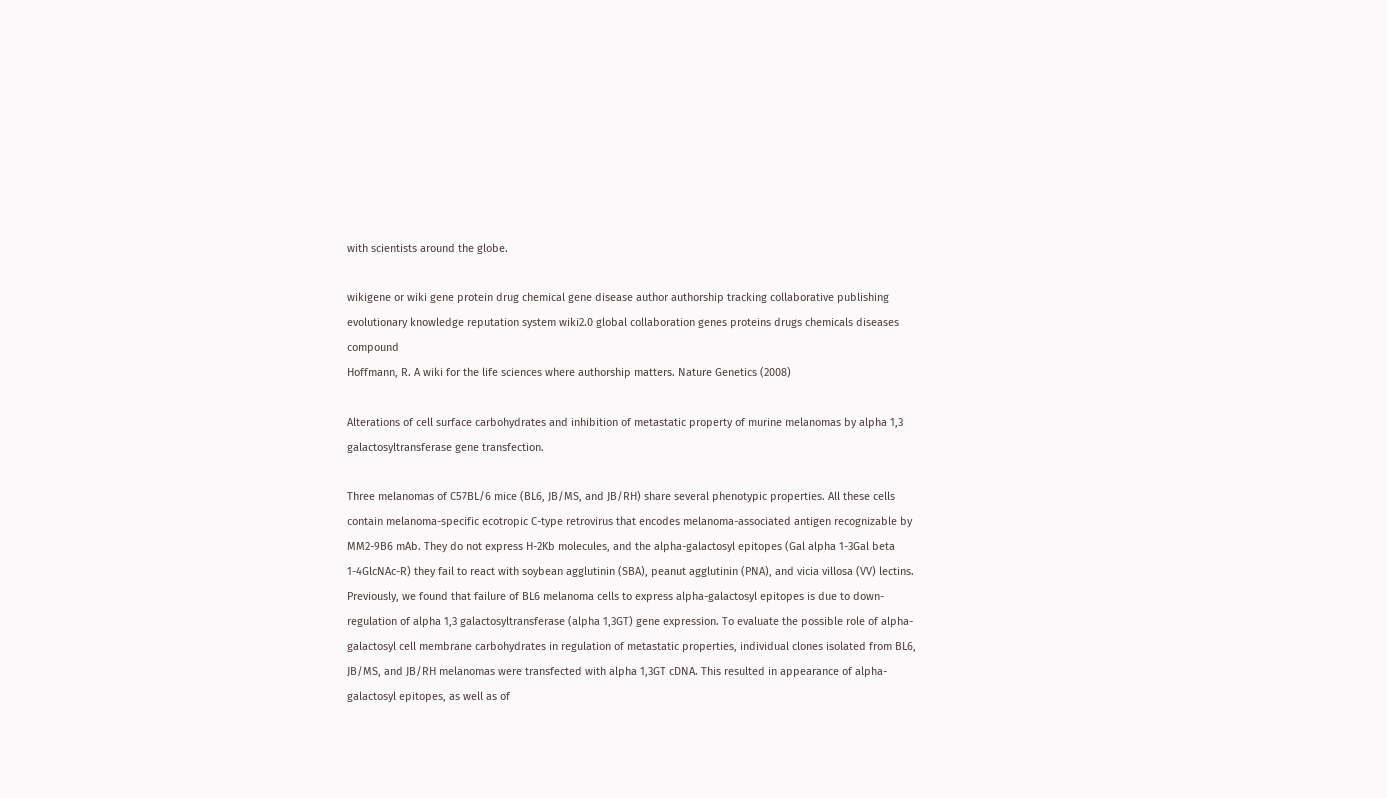with scientists around the globe.

wikigene or wiki gene protein drug chemical gene disease author authorship tracking collaborative publishing evolutionary knowledge reputation system wiki2.0 global collaboration genes proteins drugs chemicals diseases compound
Hoffmann, R. A wiki for the life sciences where authorship matters. Nature Genetics (2008)

Alterations of cell surface carbohydrates and inhibition of metastatic property of murine melanomas by alpha 1,3 galactosyltransferase gene transfection.

Three melanomas of C57BL/6 mice (BL6, JB/MS, and JB/RH) share several phenotypic properties. All these cells contain melanoma-specific ecotropic C-type retrovirus that encodes melanoma-associated antigen recognizable by MM2-9B6 mAb. They do not express H-2Kb molecules, and the alpha-galactosyl epitopes (Gal alpha 1-3Gal beta 1-4GlcNAc-R) they fail to react with soybean agglutinin (SBA), peanut agglutinin (PNA), and vicia villosa (VV) lectins. Previously, we found that failure of BL6 melanoma cells to express alpha-galactosyl epitopes is due to down-regulation of alpha 1,3 galactosyltransferase (alpha 1,3GT) gene expression. To evaluate the possible role of alpha-galactosyl cell membrane carbohydrates in regulation of metastatic properties, individual clones isolated from BL6, JB/MS, and JB/RH melanomas were transfected with alpha 1,3GT cDNA. This resulted in appearance of alpha-galactosyl epitopes, as well as of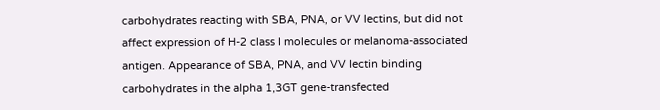carbohydrates reacting with SBA, PNA, or VV lectins, but did not affect expression of H-2 class I molecules or melanoma-associated antigen. Appearance of SBA, PNA, and VV lectin binding carbohydrates in the alpha 1,3GT gene-transfected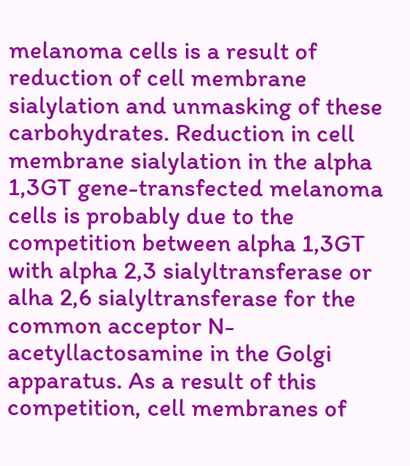melanoma cells is a result of reduction of cell membrane sialylation and unmasking of these carbohydrates. Reduction in cell membrane sialylation in the alpha 1,3GT gene-transfected melanoma cells is probably due to the competition between alpha 1,3GT with alpha 2,3 sialyltransferase or alha 2,6 sialyltransferase for the common acceptor N-acetyllactosamine in the Golgi apparatus. As a result of this competition, cell membranes of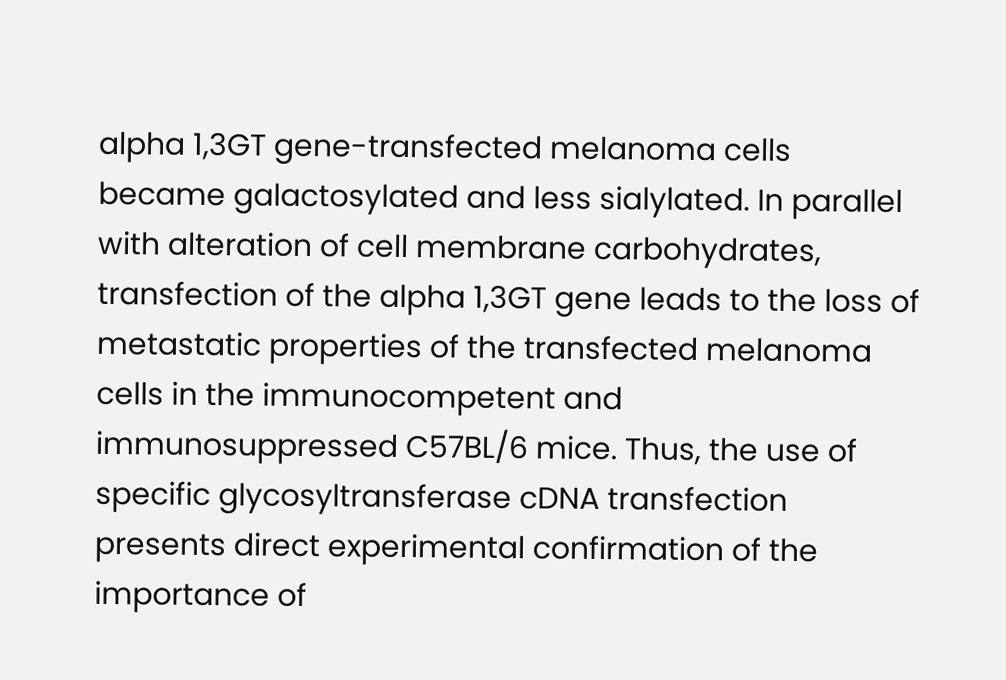alpha 1,3GT gene-transfected melanoma cells became galactosylated and less sialylated. In parallel with alteration of cell membrane carbohydrates, transfection of the alpha 1,3GT gene leads to the loss of metastatic properties of the transfected melanoma cells in the immunocompetent and immunosuppressed C57BL/6 mice. Thus, the use of specific glycosyltransferase cDNA transfection presents direct experimental confirmation of the importance of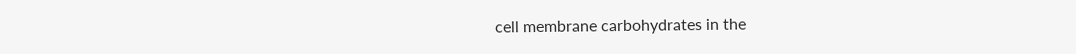cell membrane carbohydrates in the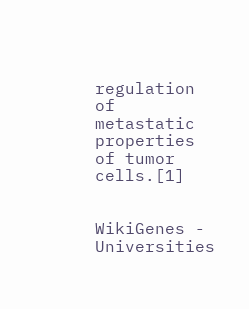regulation of metastatic properties of tumor cells.[1]


WikiGenes - Universities